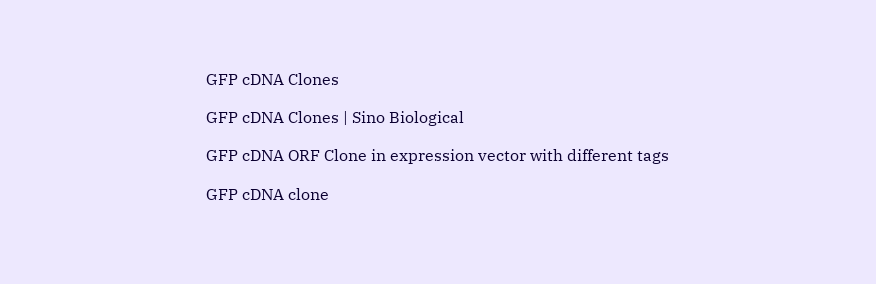GFP cDNA Clones

GFP cDNA Clones | Sino Biological

GFP cDNA ORF Clone in expression vector with different tags

GFP cDNA clone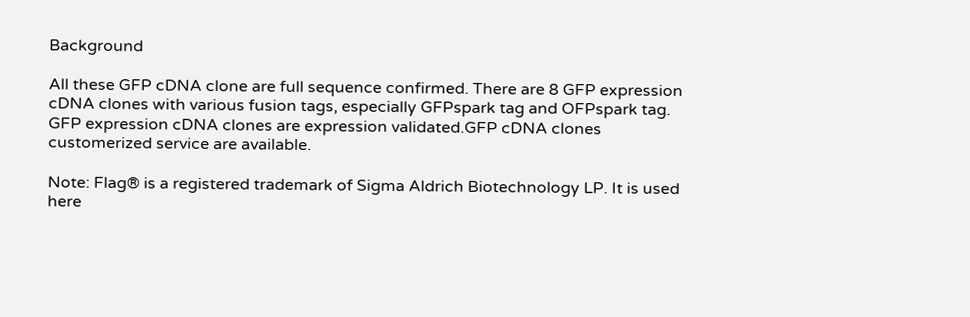Background

All these GFP cDNA clone are full sequence confirmed. There are 8 GFP expression cDNA clones with various fusion tags, especially GFPspark tag and OFPspark tag. GFP expression cDNA clones are expression validated.GFP cDNA clones customerized service are available.

Note: Flag® is a registered trademark of Sigma Aldrich Biotechnology LP. It is used here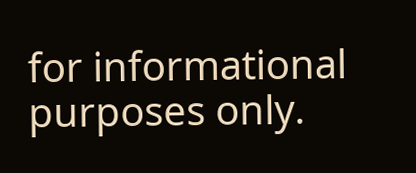for informational purposes only.